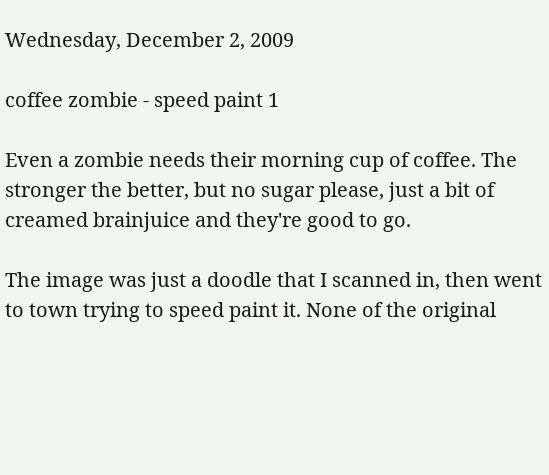Wednesday, December 2, 2009

coffee zombie - speed paint 1

Even a zombie needs their morning cup of coffee. The stronger the better, but no sugar please, just a bit of creamed brainjuice and they're good to go.

The image was just a doodle that I scanned in, then went to town trying to speed paint it. None of the original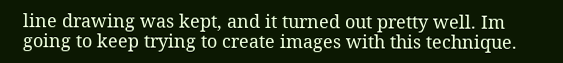line drawing was kept, and it turned out pretty well. Im going to keep trying to create images with this technique.